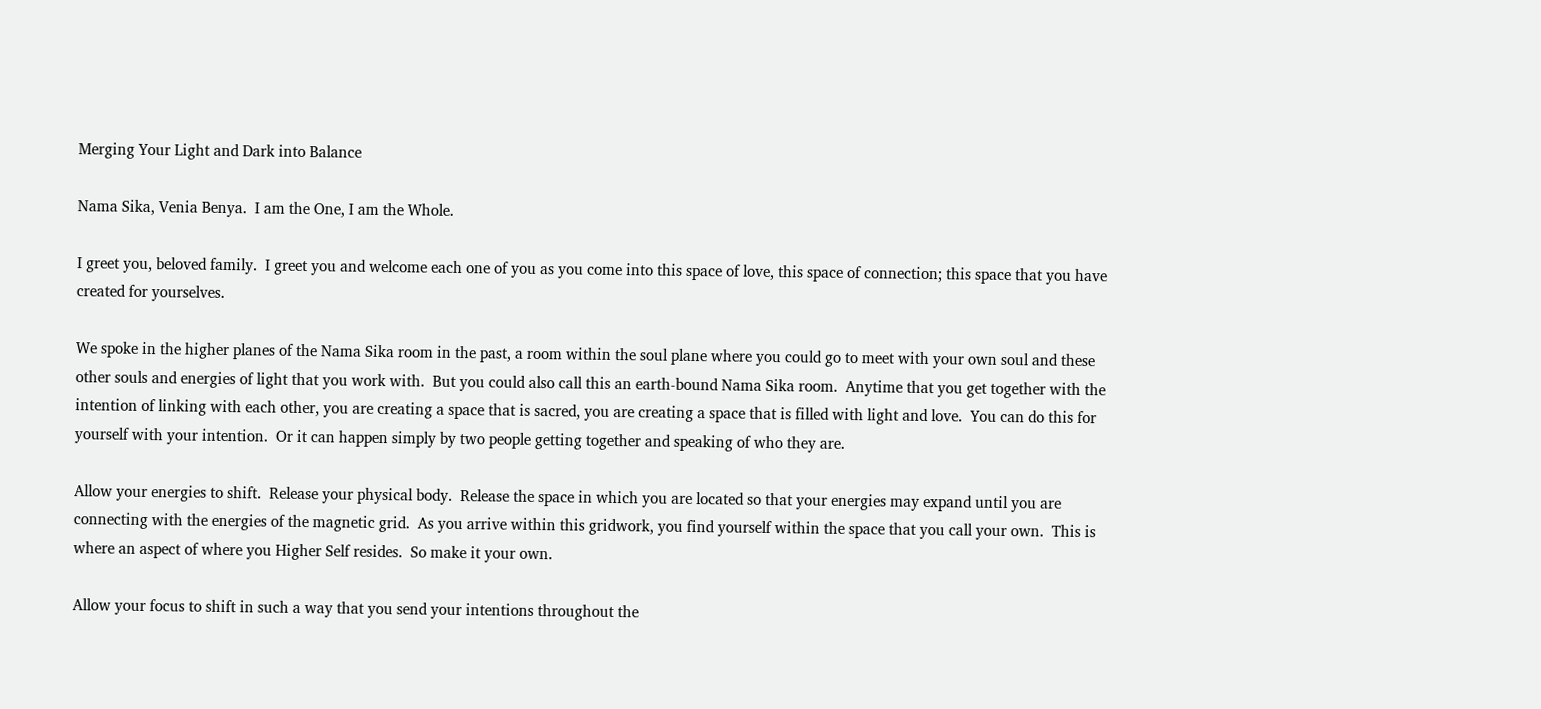Merging Your Light and Dark into Balance

Nama Sika, Venia Benya.  I am the One, I am the Whole.

I greet you, beloved family.  I greet you and welcome each one of you as you come into this space of love, this space of connection; this space that you have created for yourselves.

We spoke in the higher planes of the Nama Sika room in the past, a room within the soul plane where you could go to meet with your own soul and these other souls and energies of light that you work with.  But you could also call this an earth-bound Nama Sika room.  Anytime that you get together with the intention of linking with each other, you are creating a space that is sacred, you are creating a space that is filled with light and love.  You can do this for yourself with your intention.  Or it can happen simply by two people getting together and speaking of who they are.

Allow your energies to shift.  Release your physical body.  Release the space in which you are located so that your energies may expand until you are connecting with the energies of the magnetic grid.  As you arrive within this gridwork, you find yourself within the space that you call your own.  This is where an aspect of where you Higher Self resides.  So make it your own.

Allow your focus to shift in such a way that you send your intentions throughout the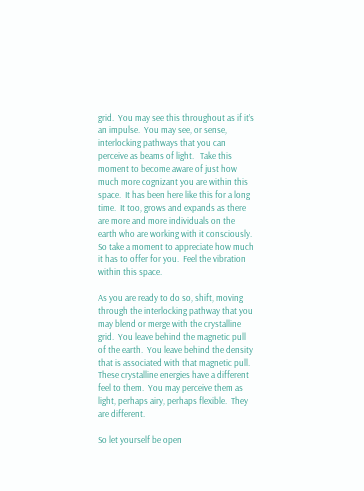grid.  You may see this throughout as if it’s an impulse.  You may see, or sense, interlocking pathways that you can perceive as beams of light.   Take this moment to become aware of just how much more cognizant you are within this space.  It has been here like this for a long time.  It too, grows and expands as there are more and more individuals on the earth who are working with it consciously.  So take a moment to appreciate how much it has to offer for you.  Feel the vibration within this space.

As you are ready to do so, shift, moving through the interlocking pathway that you may blend or merge with the crystalline grid.  You leave behind the magnetic pull of the earth.  You leave behind the density that is associated with that magnetic pull.  These crystalline energies have a different feel to them.  You may perceive them as light, perhaps airy, perhaps flexible.  They are different.

So let yourself be open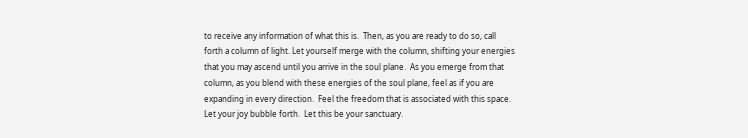to receive any information of what this is.  Then, as you are ready to do so, call forth a column of light. Let yourself merge with the column, shifting your energies that you may ascend until you arrive in the soul plane.  As you emerge from that column, as you blend with these energies of the soul plane, feel as if you are expanding in every direction.  Feel the freedom that is associated with this space.  Let your joy bubble forth.  Let this be your sanctuary.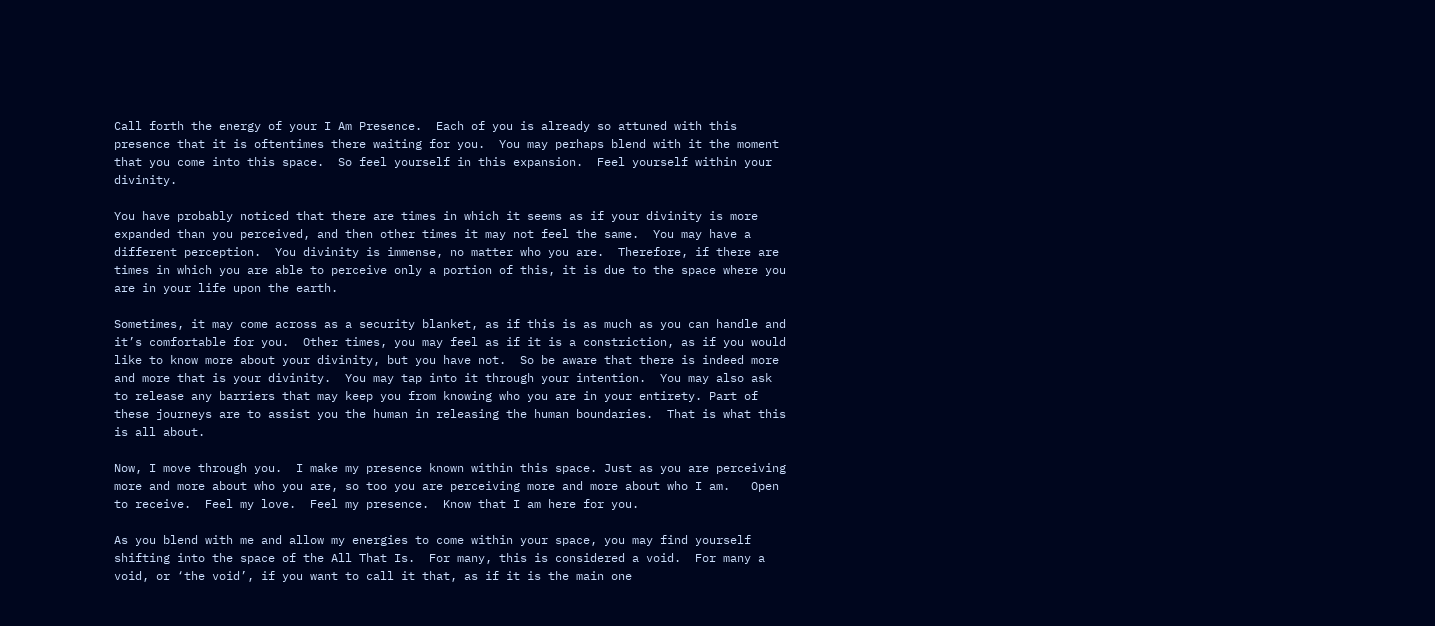Call forth the energy of your I Am Presence.  Each of you is already so attuned with this presence that it is oftentimes there waiting for you.  You may perhaps blend with it the moment that you come into this space.  So feel yourself in this expansion.  Feel yourself within your divinity.

You have probably noticed that there are times in which it seems as if your divinity is more expanded than you perceived, and then other times it may not feel the same.  You may have a different perception.  You divinity is immense, no matter who you are.  Therefore, if there are times in which you are able to perceive only a portion of this, it is due to the space where you are in your life upon the earth.

Sometimes, it may come across as a security blanket, as if this is as much as you can handle and it’s comfortable for you.  Other times, you may feel as if it is a constriction, as if you would like to know more about your divinity, but you have not.  So be aware that there is indeed more and more that is your divinity.  You may tap into it through your intention.  You may also ask to release any barriers that may keep you from knowing who you are in your entirety. Part of these journeys are to assist you the human in releasing the human boundaries.  That is what this is all about.

Now, I move through you.  I make my presence known within this space. Just as you are perceiving more and more about who you are, so too you are perceiving more and more about who I am.   Open to receive.  Feel my love.  Feel my presence.  Know that I am here for you.

As you blend with me and allow my energies to come within your space, you may find yourself shifting into the space of the All That Is.  For many, this is considered a void.  For many a void, or ‘the void’, if you want to call it that, as if it is the main one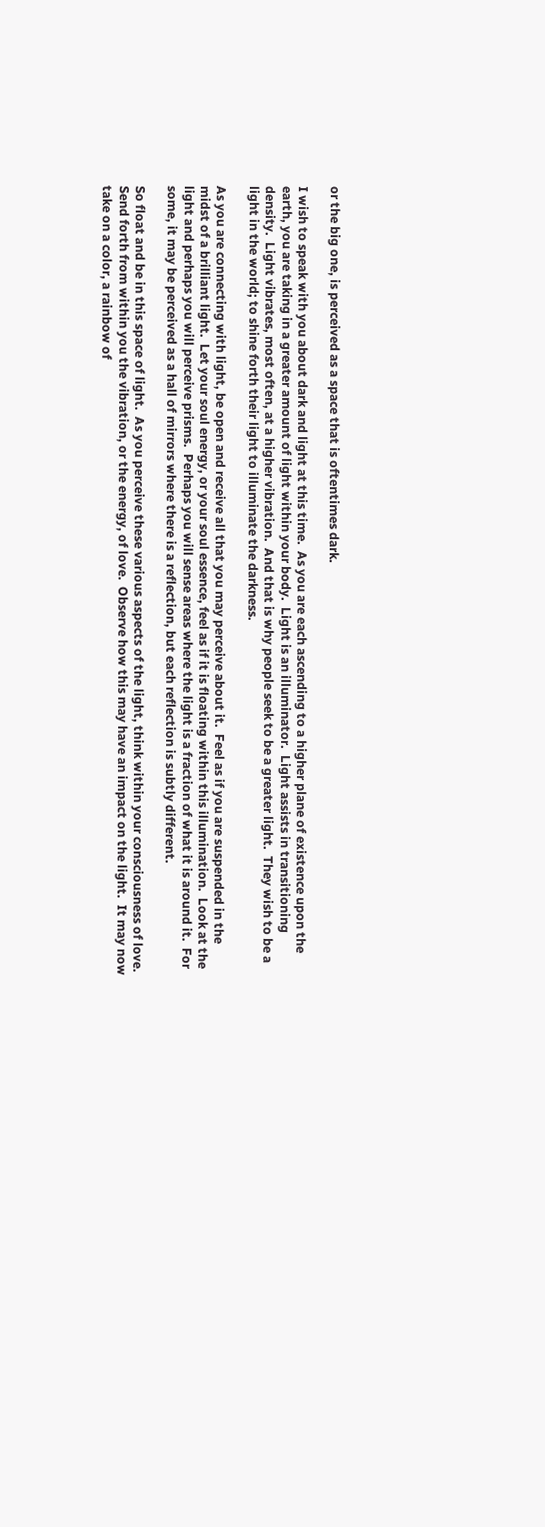or the big one, is perceived as a space that is oftentimes dark.

I wish to speak with you about dark and light at this time.  As you are each ascending to a higher plane of existence upon the earth, you are taking in a greater amount of light within your body.  Light is an illuminator.  Light assists in transitioning density.  Light vibrates, most often, at a higher vibration.  And that is why people seek to be a greater light.  They wish to be a light in the world; to shine forth their light to illuminate the darkness.

As you are connecting with light, be open and receive all that you may perceive about it.  Feel as if you are suspended in the midst of a brilliant light.  Let your soul energy, or your soul essence, feel as if it is floating within this illumination.  Look at the light and perhaps you will perceive prisms.  Perhaps you will sense areas where the light is a fraction of what it is around it.  For some, it may be perceived as a hall of mirrors where there is a reflection, but each reflection is subtly different.

So float and be in this space of light.  As you perceive these various aspects of the light, think within your consciousness of love.  Send forth from within you the vibration, or the energy, of love.  Observe how this may have an impact on the light.  It may now take on a color, a rainbow of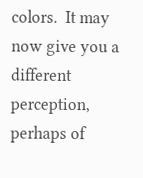colors.  It may now give you a different perception, perhaps of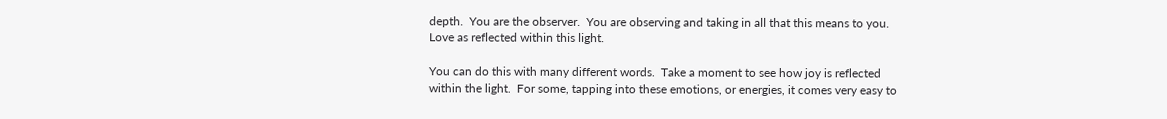depth.  You are the observer.  You are observing and taking in all that this means to you.  Love as reflected within this light.

You can do this with many different words.  Take a moment to see how joy is reflected within the light.  For some, tapping into these emotions, or energies, it comes very easy to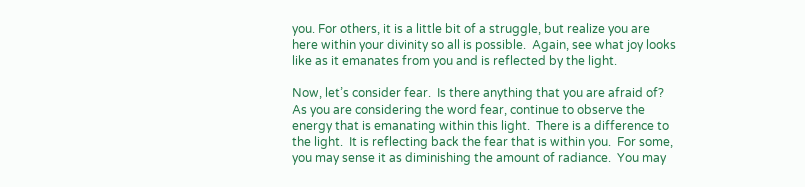you. For others, it is a little bit of a struggle, but realize you are here within your divinity so all is possible.  Again, see what joy looks like as it emanates from you and is reflected by the light.

Now, let’s consider fear.  Is there anything that you are afraid of?  As you are considering the word fear, continue to observe the energy that is emanating within this light.  There is a difference to the light.  It is reflecting back the fear that is within you.  For some, you may sense it as diminishing the amount of radiance.  You may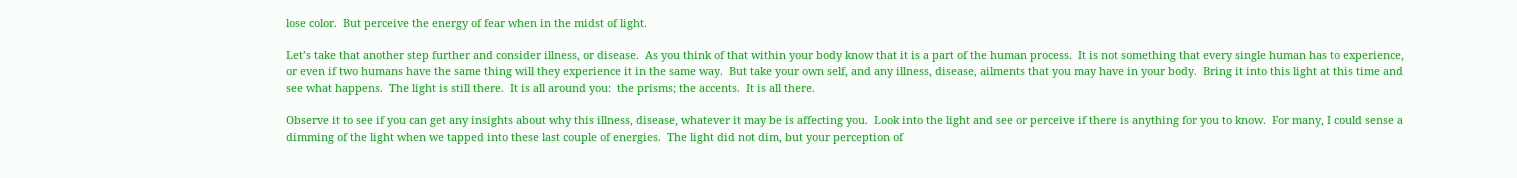lose color.  But perceive the energy of fear when in the midst of light.

Let’s take that another step further and consider illness, or disease.  As you think of that within your body know that it is a part of the human process.  It is not something that every single human has to experience, or even if two humans have the same thing will they experience it in the same way.  But take your own self, and any illness, disease, ailments that you may have in your body.  Bring it into this light at this time and see what happens.  The light is still there.  It is all around you:  the prisms; the accents.  It is all there.

Observe it to see if you can get any insights about why this illness, disease, whatever it may be is affecting you.  Look into the light and see or perceive if there is anything for you to know.  For many, I could sense a dimming of the light when we tapped into these last couple of energies.  The light did not dim, but your perception of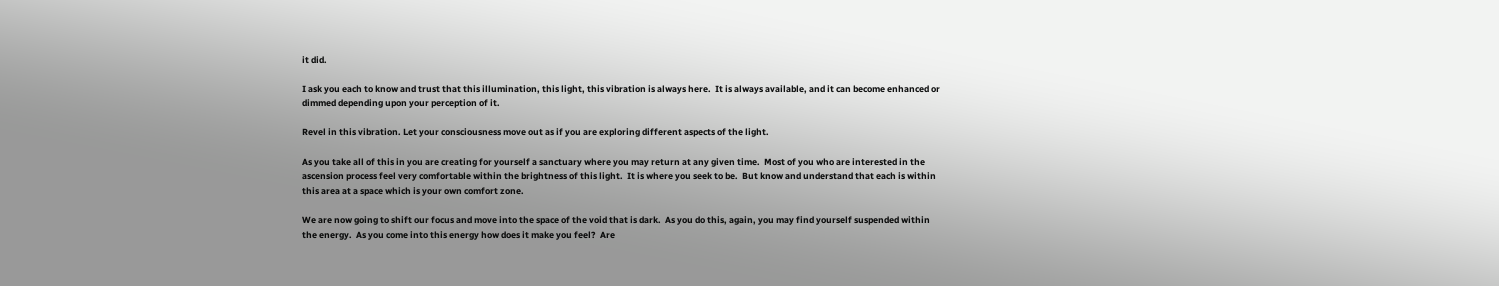it did.

I ask you each to know and trust that this illumination, this light, this vibration is always here.  It is always available, and it can become enhanced or dimmed depending upon your perception of it.

Revel in this vibration. Let your consciousness move out as if you are exploring different aspects of the light.

As you take all of this in you are creating for yourself a sanctuary where you may return at any given time.  Most of you who are interested in the ascension process feel very comfortable within the brightness of this light.  It is where you seek to be.  But know and understand that each is within this area at a space which is your own comfort zone.

We are now going to shift our focus and move into the space of the void that is dark.  As you do this, again, you may find yourself suspended within the energy.  As you come into this energy how does it make you feel?  Are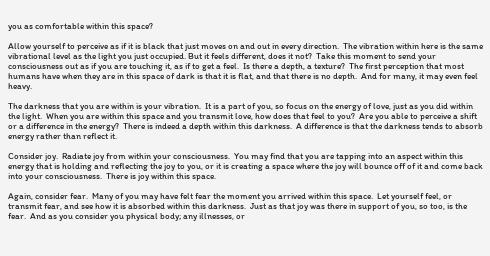you as comfortable within this space?

Allow yourself to perceive as if it is black that just moves on and out in every direction.  The vibration within here is the same vibrational level as the light you just occupied. But it feels different, does it not?  Take this moment to send your consciousness out as if you are touching it, as if to get a feel.  Is there a depth, a texture?  The first perception that most humans have when they are in this space of dark is that it is flat, and that there is no depth.  And for many, it may even feel heavy.

The darkness that you are within is your vibration.  It is a part of you, so focus on the energy of love, just as you did within the light.  When you are within this space and you transmit love, how does that feel to you?  Are you able to perceive a shift or a difference in the energy?  There is indeed a depth within this darkness.  A difference is that the darkness tends to absorb energy rather than reflect it.

Consider joy.  Radiate joy from within your consciousness.  You may find that you are tapping into an aspect within this energy that is holding and reflecting the joy to you, or it is creating a space where the joy will bounce off of it and come back into your consciousness.  There is joy within this space.

Again, consider fear.  Many of you may have felt fear the moment you arrived within this space.  Let yourself feel, or transmit fear, and see how it is absorbed within this darkness.  Just as that joy was there in support of you, so too, is the fear.  And as you consider you physical body; any illnesses, or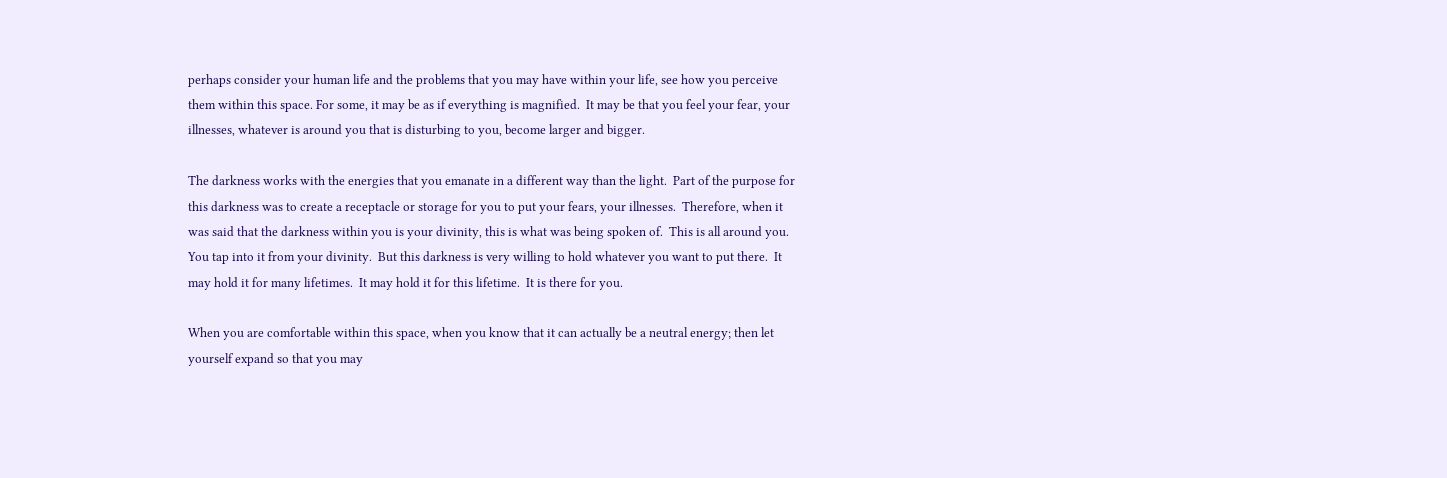perhaps consider your human life and the problems that you may have within your life, see how you perceive them within this space. For some, it may be as if everything is magnified.  It may be that you feel your fear, your illnesses, whatever is around you that is disturbing to you, become larger and bigger.

The darkness works with the energies that you emanate in a different way than the light.  Part of the purpose for this darkness was to create a receptacle or storage for you to put your fears, your illnesses.  Therefore, when it was said that the darkness within you is your divinity, this is what was being spoken of.  This is all around you.  You tap into it from your divinity.  But this darkness is very willing to hold whatever you want to put there.  It may hold it for many lifetimes.  It may hold it for this lifetime.  It is there for you.

When you are comfortable within this space, when you know that it can actually be a neutral energy; then let yourself expand so that you may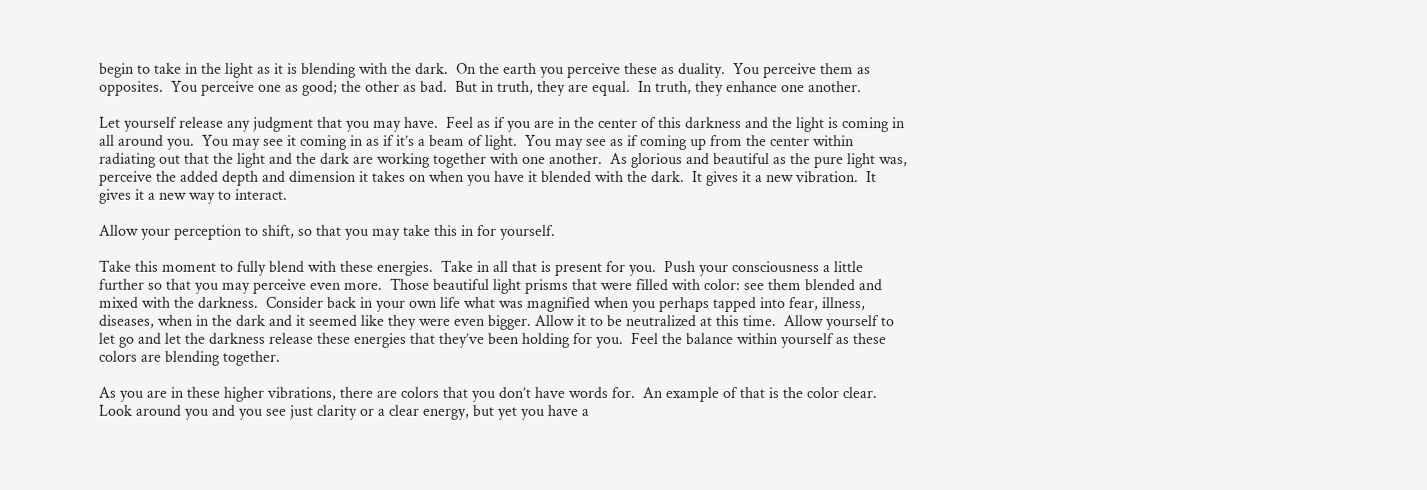begin to take in the light as it is blending with the dark.  On the earth you perceive these as duality.  You perceive them as opposites.  You perceive one as good; the other as bad.  But in truth, they are equal.  In truth, they enhance one another.

Let yourself release any judgment that you may have.  Feel as if you are in the center of this darkness and the light is coming in all around you.  You may see it coming in as if it’s a beam of light.  You may see as if coming up from the center within radiating out that the light and the dark are working together with one another.  As glorious and beautiful as the pure light was, perceive the added depth and dimension it takes on when you have it blended with the dark.  It gives it a new vibration.  It gives it a new way to interact.

Allow your perception to shift, so that you may take this in for yourself.

Take this moment to fully blend with these energies.  Take in all that is present for you.  Push your consciousness a little further so that you may perceive even more.  Those beautiful light prisms that were filled with color: see them blended and mixed with the darkness.  Consider back in your own life what was magnified when you perhaps tapped into fear, illness, diseases, when in the dark and it seemed like they were even bigger. Allow it to be neutralized at this time.  Allow yourself to let go and let the darkness release these energies that they’ve been holding for you.  Feel the balance within yourself as these colors are blending together.

As you are in these higher vibrations, there are colors that you don’t have words for.  An example of that is the color clear.  Look around you and you see just clarity or a clear energy, but yet you have a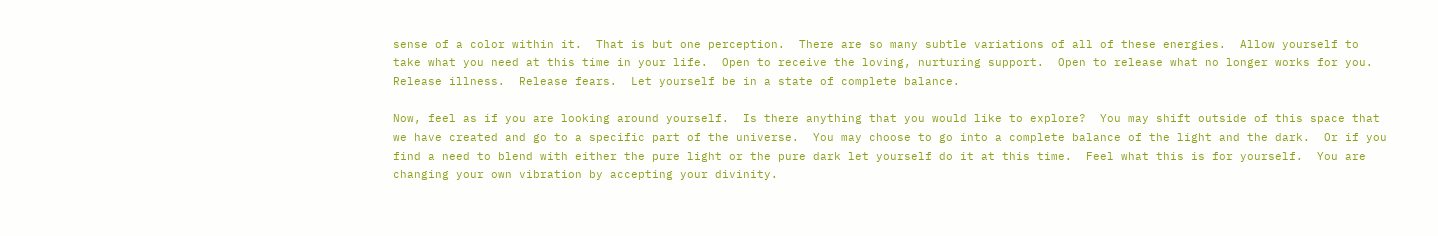sense of a color within it.  That is but one perception.  There are so many subtle variations of all of these energies.  Allow yourself to take what you need at this time in your life.  Open to receive the loving, nurturing support.  Open to release what no longer works for you.  Release illness.  Release fears.  Let yourself be in a state of complete balance.

Now, feel as if you are looking around yourself.  Is there anything that you would like to explore?  You may shift outside of this space that we have created and go to a specific part of the universe.  You may choose to go into a complete balance of the light and the dark.  Or if you find a need to blend with either the pure light or the pure dark let yourself do it at this time.  Feel what this is for yourself.  You are changing your own vibration by accepting your divinity.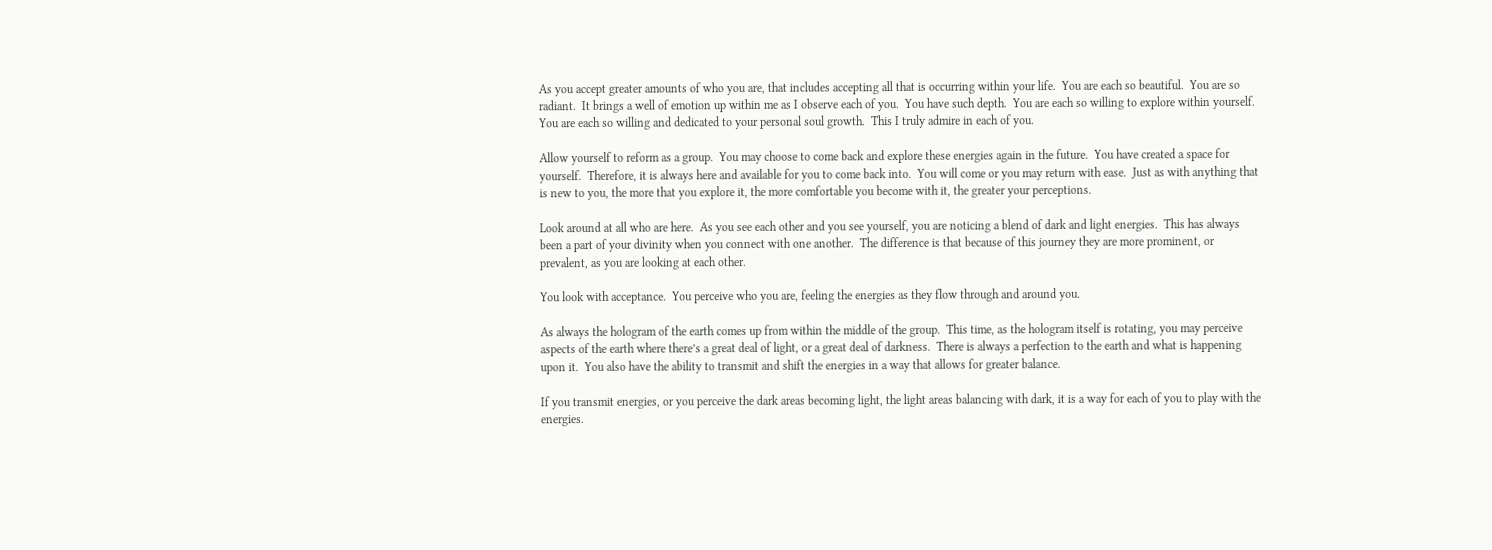As you accept greater amounts of who you are, that includes accepting all that is occurring within your life.  You are each so beautiful.  You are so radiant.  It brings a well of emotion up within me as I observe each of you.  You have such depth.  You are each so willing to explore within yourself.  You are each so willing and dedicated to your personal soul growth.  This I truly admire in each of you.

Allow yourself to reform as a group.  You may choose to come back and explore these energies again in the future.  You have created a space for yourself.  Therefore, it is always here and available for you to come back into.  You will come or you may return with ease.  Just as with anything that is new to you, the more that you explore it, the more comfortable you become with it, the greater your perceptions.

Look around at all who are here.  As you see each other and you see yourself, you are noticing a blend of dark and light energies.  This has always been a part of your divinity when you connect with one another.  The difference is that because of this journey they are more prominent, or prevalent, as you are looking at each other.

You look with acceptance.  You perceive who you are, feeling the energies as they flow through and around you.

As always the hologram of the earth comes up from within the middle of the group.  This time, as the hologram itself is rotating, you may perceive aspects of the earth where there’s a great deal of light, or a great deal of darkness.  There is always a perfection to the earth and what is happening upon it.  You also have the ability to transmit and shift the energies in a way that allows for greater balance.

If you transmit energies, or you perceive the dark areas becoming light, the light areas balancing with dark, it is a way for each of you to play with the energies.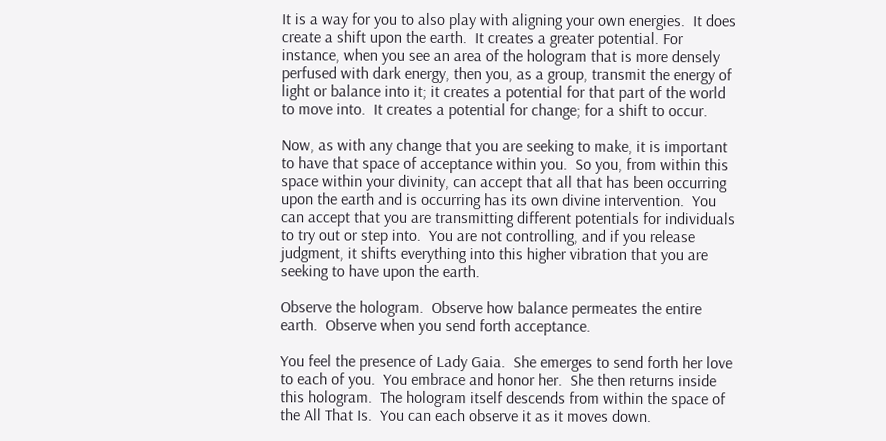It is a way for you to also play with aligning your own energies.  It does create a shift upon the earth.  It creates a greater potential. For instance, when you see an area of the hologram that is more densely perfused with dark energy, then you, as a group, transmit the energy of light or balance into it; it creates a potential for that part of the world to move into.  It creates a potential for change; for a shift to occur.

Now, as with any change that you are seeking to make, it is important to have that space of acceptance within you.  So you, from within this space within your divinity, can accept that all that has been occurring upon the earth and is occurring has its own divine intervention.  You can accept that you are transmitting different potentials for individuals to try out or step into.  You are not controlling, and if you release judgment, it shifts everything into this higher vibration that you are seeking to have upon the earth.

Observe the hologram.  Observe how balance permeates the entire earth.  Observe when you send forth acceptance.

You feel the presence of Lady Gaia.  She emerges to send forth her love to each of you.  You embrace and honor her.  She then returns inside this hologram.  The hologram itself descends from within the space of the All That Is.  You can each observe it as it moves down.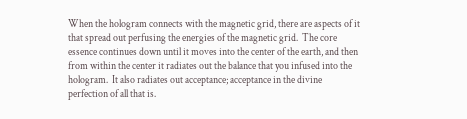When the hologram connects with the magnetic grid, there are aspects of it that spread out perfusing the energies of the magnetic grid.  The core essence continues down until it moves into the center of the earth, and then from within the center it radiates out the balance that you infused into the hologram.  It also radiates out acceptance; acceptance in the divine perfection of all that is.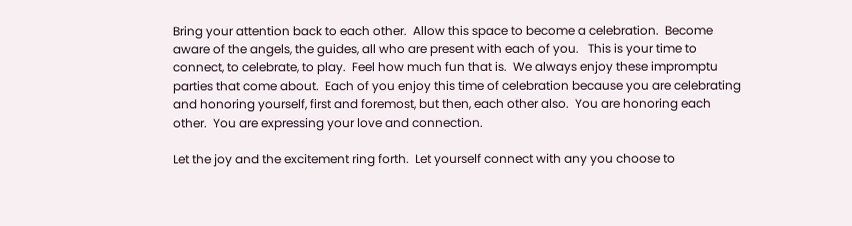Bring your attention back to each other.  Allow this space to become a celebration.  Become aware of the angels, the guides, all who are present with each of you.   This is your time to connect, to celebrate, to play.  Feel how much fun that is.  We always enjoy these impromptu parties that come about.  Each of you enjoy this time of celebration because you are celebrating and honoring yourself, first and foremost, but then, each other also.  You are honoring each other.  You are expressing your love and connection.

Let the joy and the excitement ring forth.  Let yourself connect with any you choose to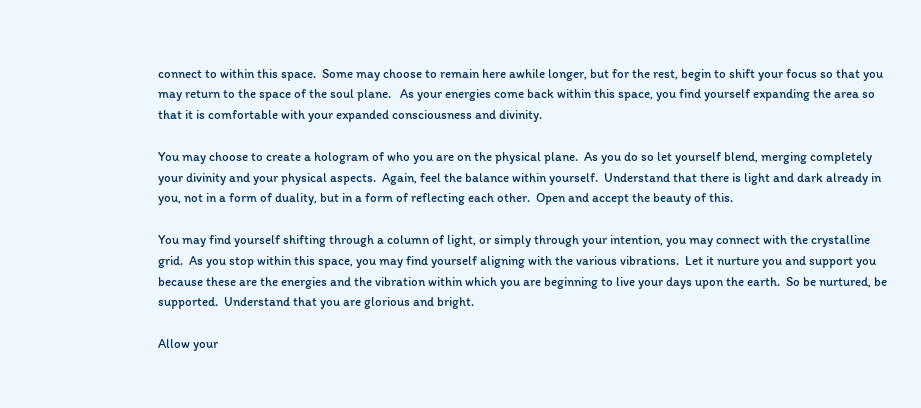connect to within this space.  Some may choose to remain here awhile longer, but for the rest, begin to shift your focus so that you may return to the space of the soul plane.   As your energies come back within this space, you find yourself expanding the area so that it is comfortable with your expanded consciousness and divinity.

You may choose to create a hologram of who you are on the physical plane.  As you do so let yourself blend, merging completely your divinity and your physical aspects.  Again, feel the balance within yourself.  Understand that there is light and dark already in you, not in a form of duality, but in a form of reflecting each other.  Open and accept the beauty of this.

You may find yourself shifting through a column of light, or simply through your intention, you may connect with the crystalline grid.  As you stop within this space, you may find yourself aligning with the various vibrations.  Let it nurture you and support you because these are the energies and the vibration within which you are beginning to live your days upon the earth.  So be nurtured, be supported.  Understand that you are glorious and bright.

Allow your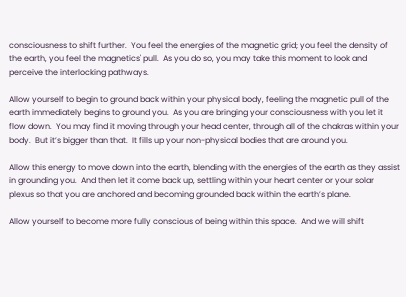consciousness to shift further.  You feel the energies of the magnetic grid; you feel the density of the earth, you feel the magnetics' pull.  As you do so, you may take this moment to look and perceive the interlocking pathways.

Allow yourself to begin to ground back within your physical body, feeling the magnetic pull of the earth immediately begins to ground you.  As you are bringing your consciousness with you let it flow down.  You may find it moving through your head center, through all of the chakras within your body.  But it’s bigger than that.  It fills up your non-physical bodies that are around you.

Allow this energy to move down into the earth, blending with the energies of the earth as they assist in grounding you.  And then let it come back up, settling within your heart center or your solar plexus so that you are anchored and becoming grounded back within the earth’s plane.

Allow yourself to become more fully conscious of being within this space.  And we will shift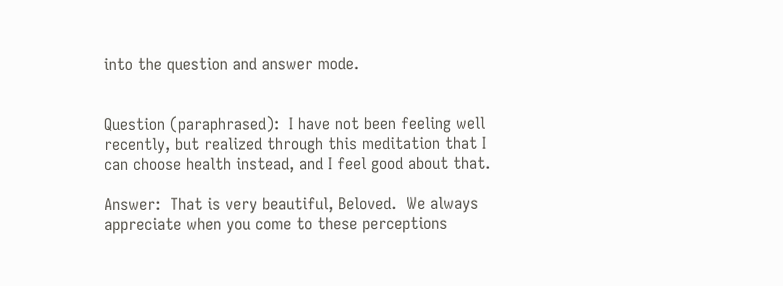into the question and answer mode.


Question (paraphrased):  I have not been feeling well recently, but realized through this meditation that I can choose health instead, and I feel good about that.

Answer:  That is very beautiful, Beloved.  We always appreciate when you come to these perceptions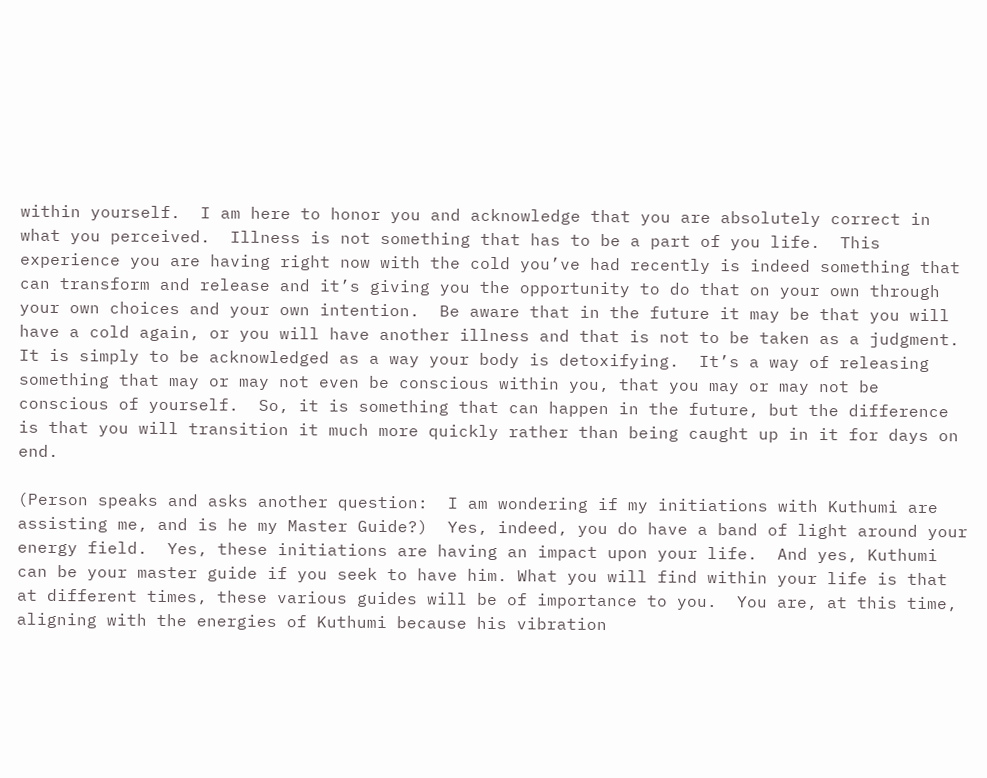within yourself.  I am here to honor you and acknowledge that you are absolutely correct in what you perceived.  Illness is not something that has to be a part of you life.  This experience you are having right now with the cold you’ve had recently is indeed something that can transform and release and it’s giving you the opportunity to do that on your own through your own choices and your own intention.  Be aware that in the future it may be that you will have a cold again, or you will have another illness and that is not to be taken as a judgment.  It is simply to be acknowledged as a way your body is detoxifying.  It’s a way of releasing something that may or may not even be conscious within you, that you may or may not be conscious of yourself.  So, it is something that can happen in the future, but the difference is that you will transition it much more quickly rather than being caught up in it for days on end.

(Person speaks and asks another question:  I am wondering if my initiations with Kuthumi are assisting me, and is he my Master Guide?)  Yes, indeed, you do have a band of light around your energy field.  Yes, these initiations are having an impact upon your life.  And yes, Kuthumi can be your master guide if you seek to have him. What you will find within your life is that at different times, these various guides will be of importance to you.  You are, at this time, aligning with the energies of Kuthumi because his vibration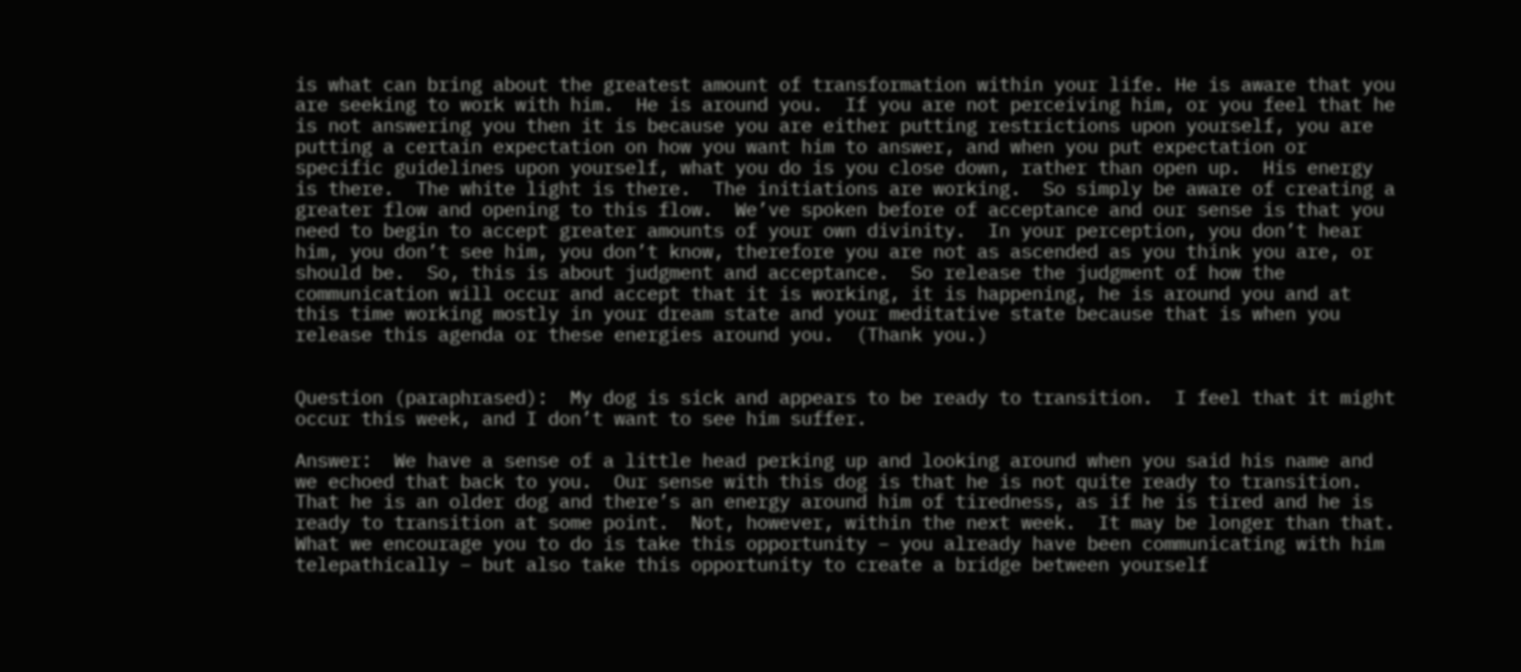is what can bring about the greatest amount of transformation within your life. He is aware that you are seeking to work with him.  He is around you.  If you are not perceiving him, or you feel that he is not answering you then it is because you are either putting restrictions upon yourself, you are putting a certain expectation on how you want him to answer, and when you put expectation or specific guidelines upon yourself, what you do is you close down, rather than open up.  His energy is there.  The white light is there.  The initiations are working.  So simply be aware of creating a greater flow and opening to this flow.  We’ve spoken before of acceptance and our sense is that you need to begin to accept greater amounts of your own divinity.  In your perception, you don’t hear him, you don’t see him, you don’t know, therefore you are not as ascended as you think you are, or should be.  So, this is about judgment and acceptance.  So release the judgment of how the communication will occur and accept that it is working, it is happening, he is around you and at this time working mostly in your dream state and your meditative state because that is when you release this agenda or these energies around you.  (Thank you.)


Question (paraphrased):  My dog is sick and appears to be ready to transition.  I feel that it might occur this week, and I don’t want to see him suffer.

Answer:  We have a sense of a little head perking up and looking around when you said his name and we echoed that back to you.  Our sense with this dog is that he is not quite ready to transition.  That he is an older dog and there’s an energy around him of tiredness, as if he is tired and he is ready to transition at some point.  Not, however, within the next week.  It may be longer than that.  What we encourage you to do is take this opportunity – you already have been communicating with him telepathically – but also take this opportunity to create a bridge between yourself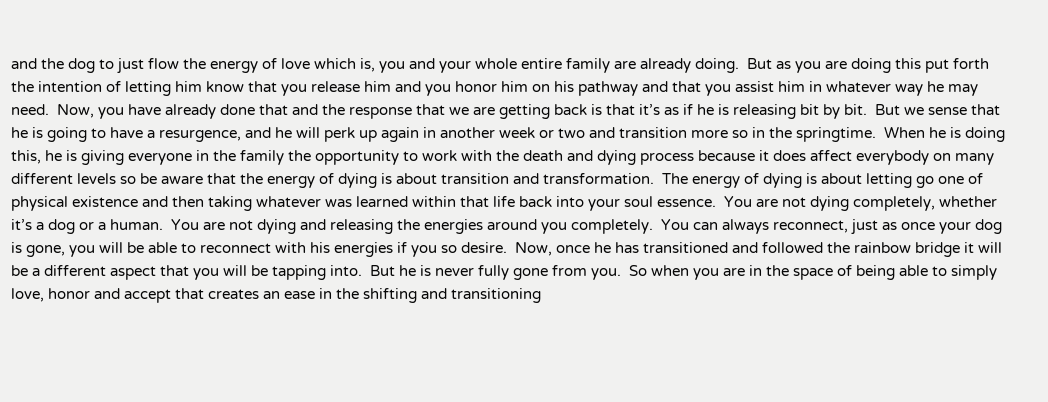and the dog to just flow the energy of love which is, you and your whole entire family are already doing.  But as you are doing this put forth the intention of letting him know that you release him and you honor him on his pathway and that you assist him in whatever way he may need.  Now, you have already done that and the response that we are getting back is that it’s as if he is releasing bit by bit.  But we sense that he is going to have a resurgence, and he will perk up again in another week or two and transition more so in the springtime.  When he is doing this, he is giving everyone in the family the opportunity to work with the death and dying process because it does affect everybody on many different levels so be aware that the energy of dying is about transition and transformation.  The energy of dying is about letting go one of physical existence and then taking whatever was learned within that life back into your soul essence.  You are not dying completely, whether it’s a dog or a human.  You are not dying and releasing the energies around you completely.  You can always reconnect, just as once your dog is gone, you will be able to reconnect with his energies if you so desire.  Now, once he has transitioned and followed the rainbow bridge it will be a different aspect that you will be tapping into.  But he is never fully gone from you.  So when you are in the space of being able to simply love, honor and accept that creates an ease in the shifting and transitioning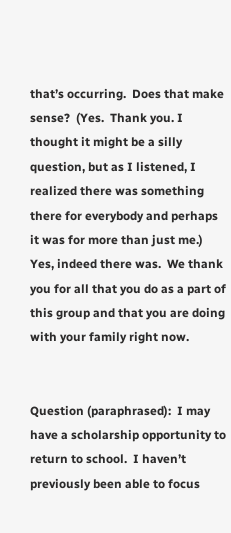that’s occurring.  Does that make sense?  (Yes.  Thank you. I thought it might be a silly question, but as I listened, I realized there was something there for everybody and perhaps it was for more than just me.)  Yes, indeed there was.  We thank you for all that you do as a part of this group and that you are doing with your family right now.


Question (paraphrased):  I may have a scholarship opportunity to return to school.  I haven’t previously been able to focus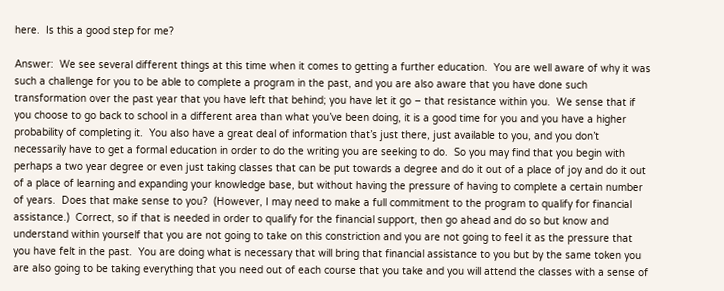here.  Is this a good step for me?

Answer:  We see several different things at this time when it comes to getting a further education.  You are well aware of why it was such a challenge for you to be able to complete a program in the past, and you are also aware that you have done such transformation over the past year that you have left that behind; you have let it go – that resistance within you.  We sense that if you choose to go back to school in a different area than what you’ve been doing, it is a good time for you and you have a higher probability of completing it.  You also have a great deal of information that’s just there, just available to you, and you don’t necessarily have to get a formal education in order to do the writing you are seeking to do.  So you may find that you begin with perhaps a two year degree or even just taking classes that can be put towards a degree and do it out of a place of joy and do it out of a place of learning and expanding your knowledge base, but without having the pressure of having to complete a certain number of years.  Does that make sense to you?  (However, I may need to make a full commitment to the program to qualify for financial assistance.)  Correct, so if that is needed in order to qualify for the financial support, then go ahead and do so but know and understand within yourself that you are not going to take on this constriction and you are not going to feel it as the pressure that you have felt in the past.  You are doing what is necessary that will bring that financial assistance to you but by the same token you are also going to be taking everything that you need out of each course that you take and you will attend the classes with a sense of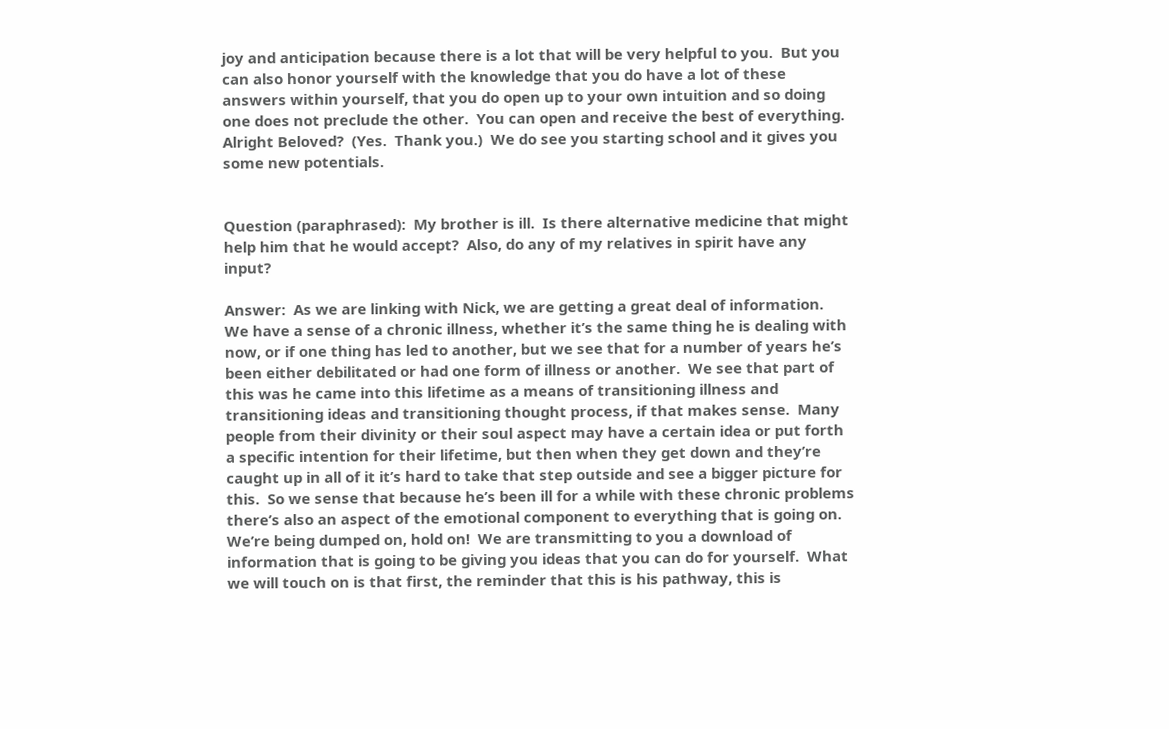joy and anticipation because there is a lot that will be very helpful to you.  But you can also honor yourself with the knowledge that you do have a lot of these answers within yourself, that you do open up to your own intuition and so doing one does not preclude the other.  You can open and receive the best of everything. Alright Beloved?  (Yes.  Thank you.)  We do see you starting school and it gives you some new potentials.


Question (paraphrased):  My brother is ill.  Is there alternative medicine that might help him that he would accept?  Also, do any of my relatives in spirit have any input?

Answer:  As we are linking with Nick, we are getting a great deal of information.  We have a sense of a chronic illness, whether it’s the same thing he is dealing with now, or if one thing has led to another, but we see that for a number of years he’s been either debilitated or had one form of illness or another.  We see that part of this was he came into this lifetime as a means of transitioning illness and transitioning ideas and transitioning thought process, if that makes sense.  Many people from their divinity or their soul aspect may have a certain idea or put forth a specific intention for their lifetime, but then when they get down and they’re caught up in all of it it’s hard to take that step outside and see a bigger picture for this.  So we sense that because he’s been ill for a while with these chronic problems there’s also an aspect of the emotional component to everything that is going on. We’re being dumped on, hold on!  We are transmitting to you a download of information that is going to be giving you ideas that you can do for yourself.  What we will touch on is that first, the reminder that this is his pathway, this is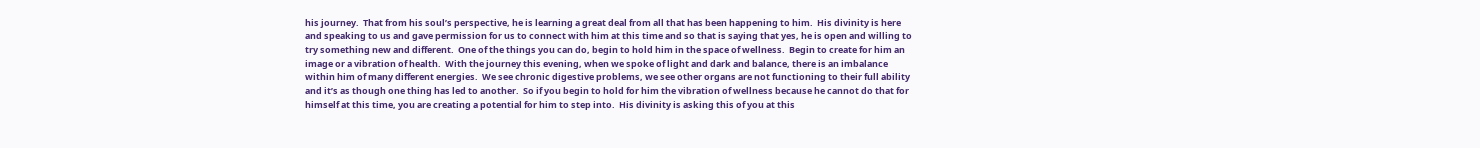his journey.  That from his soul’s perspective, he is learning a great deal from all that has been happening to him.  His divinity is here and speaking to us and gave permission for us to connect with him at this time and so that is saying that yes, he is open and willing to try something new and different.  One of the things you can do, begin to hold him in the space of wellness.  Begin to create for him an image or a vibration of health.  With the journey this evening, when we spoke of light and dark and balance, there is an imbalance within him of many different energies.  We see chronic digestive problems, we see other organs are not functioning to their full ability and it’s as though one thing has led to another.  So if you begin to hold for him the vibration of wellness because he cannot do that for himself at this time, you are creating a potential for him to step into.  His divinity is asking this of you at this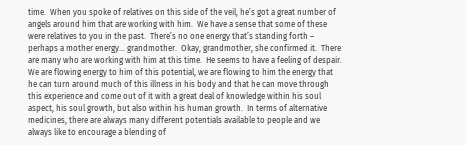time.  When you spoke of relatives on this side of the veil, he’s got a great number of angels around him that are working with him.  We have a sense that some of these were relatives to you in the past.  There’s no one energy that’s standing forth – perhaps a mother energy… grandmother.  Okay, grandmother, she confirmed it.  There are many who are working with him at this time.  He seems to have a feeling of despair.  We are flowing energy to him of this potential, we are flowing to him the energy that he can turn around much of this illness in his body and that he can move through this experience and come out of it with a great deal of knowledge within his soul aspect, his soul growth, but also within his human growth.  In terms of alternative medicines, there are always many different potentials available to people and we always like to encourage a blending of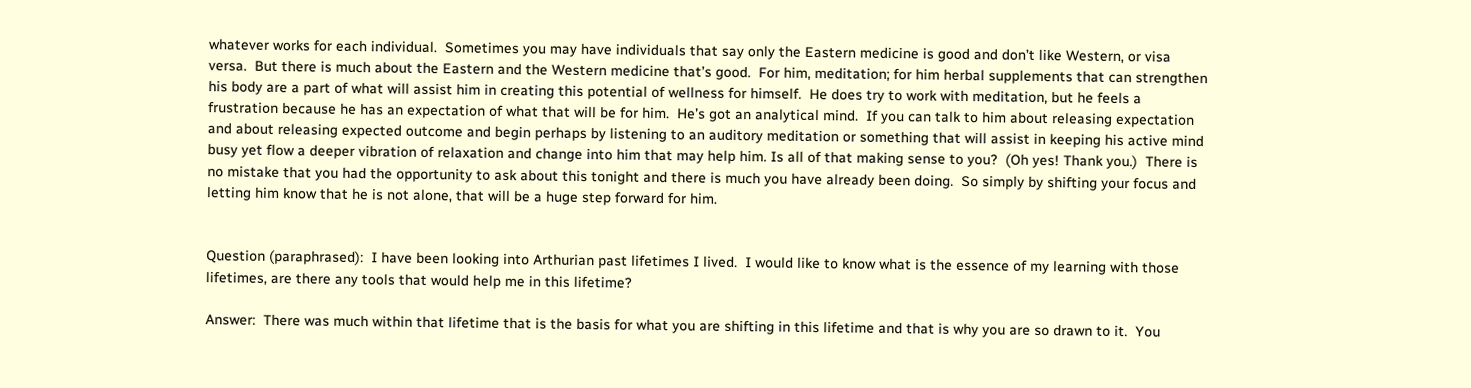whatever works for each individual.  Sometimes you may have individuals that say only the Eastern medicine is good and don’t like Western, or visa versa.  But there is much about the Eastern and the Western medicine that’s good.  For him, meditation; for him herbal supplements that can strengthen his body are a part of what will assist him in creating this potential of wellness for himself.  He does try to work with meditation, but he feels a frustration because he has an expectation of what that will be for him.  He’s got an analytical mind.  If you can talk to him about releasing expectation and about releasing expected outcome and begin perhaps by listening to an auditory meditation or something that will assist in keeping his active mind busy yet flow a deeper vibration of relaxation and change into him that may help him. Is all of that making sense to you?  (Oh yes! Thank you.)  There is no mistake that you had the opportunity to ask about this tonight and there is much you have already been doing.  So simply by shifting your focus and letting him know that he is not alone, that will be a huge step forward for him.


Question (paraphrased):  I have been looking into Arthurian past lifetimes I lived.  I would like to know what is the essence of my learning with those lifetimes, are there any tools that would help me in this lifetime?

Answer:  There was much within that lifetime that is the basis for what you are shifting in this lifetime and that is why you are so drawn to it.  You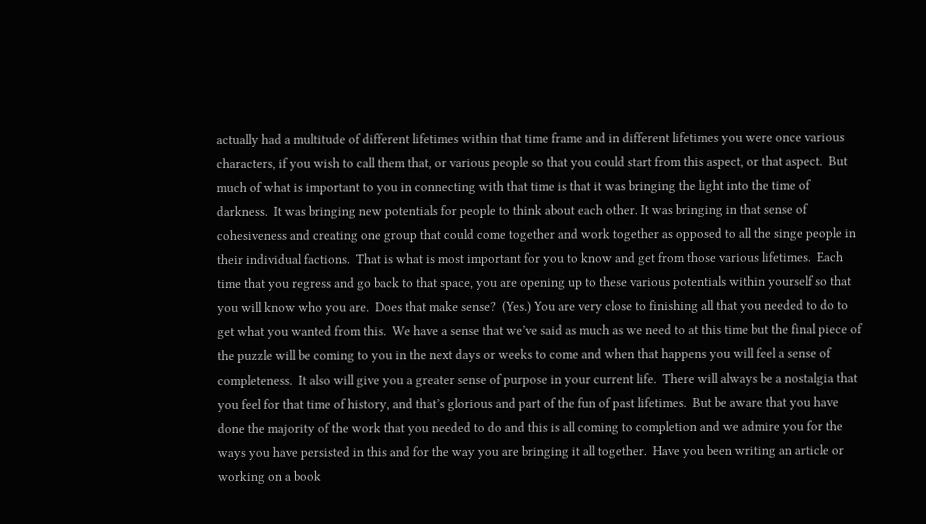actually had a multitude of different lifetimes within that time frame and in different lifetimes you were once various characters, if you wish to call them that, or various people so that you could start from this aspect, or that aspect.  But much of what is important to you in connecting with that time is that it was bringing the light into the time of darkness.  It was bringing new potentials for people to think about each other. It was bringing in that sense of cohesiveness and creating one group that could come together and work together as opposed to all the singe people in their individual factions.  That is what is most important for you to know and get from those various lifetimes.  Each time that you regress and go back to that space, you are opening up to these various potentials within yourself so that you will know who you are.  Does that make sense?  (Yes.) You are very close to finishing all that you needed to do to get what you wanted from this.  We have a sense that we’ve said as much as we need to at this time but the final piece of the puzzle will be coming to you in the next days or weeks to come and when that happens you will feel a sense of completeness.  It also will give you a greater sense of purpose in your current life.  There will always be a nostalgia that you feel for that time of history, and that’s glorious and part of the fun of past lifetimes.  But be aware that you have done the majority of the work that you needed to do and this is all coming to completion and we admire you for the ways you have persisted in this and for the way you are bringing it all together.  Have you been writing an article or working on a book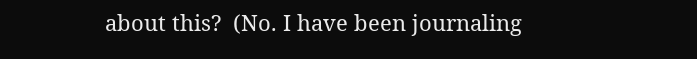about this?  (No. I have been journaling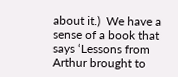about it.)  We have a sense of a book that says ‘Lessons from Arthur brought to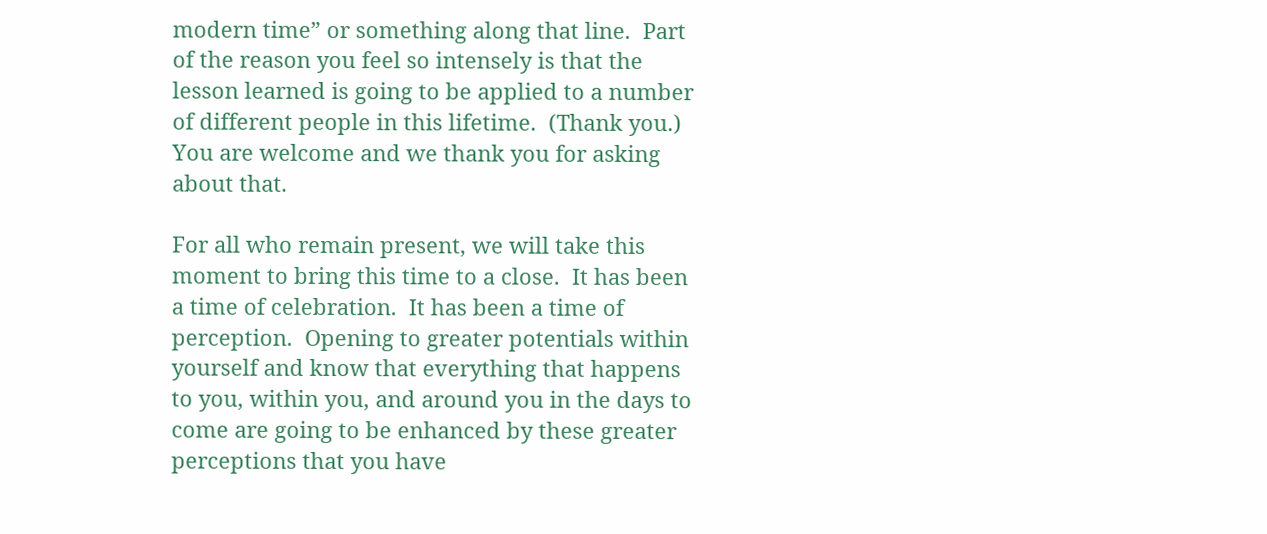modern time” or something along that line.  Part of the reason you feel so intensely is that the lesson learned is going to be applied to a number of different people in this lifetime.  (Thank you.)  You are welcome and we thank you for asking about that.

For all who remain present, we will take this moment to bring this time to a close.  It has been a time of celebration.  It has been a time of perception.  Opening to greater potentials within yourself and know that everything that happens to you, within you, and around you in the days to come are going to be enhanced by these greater perceptions that you have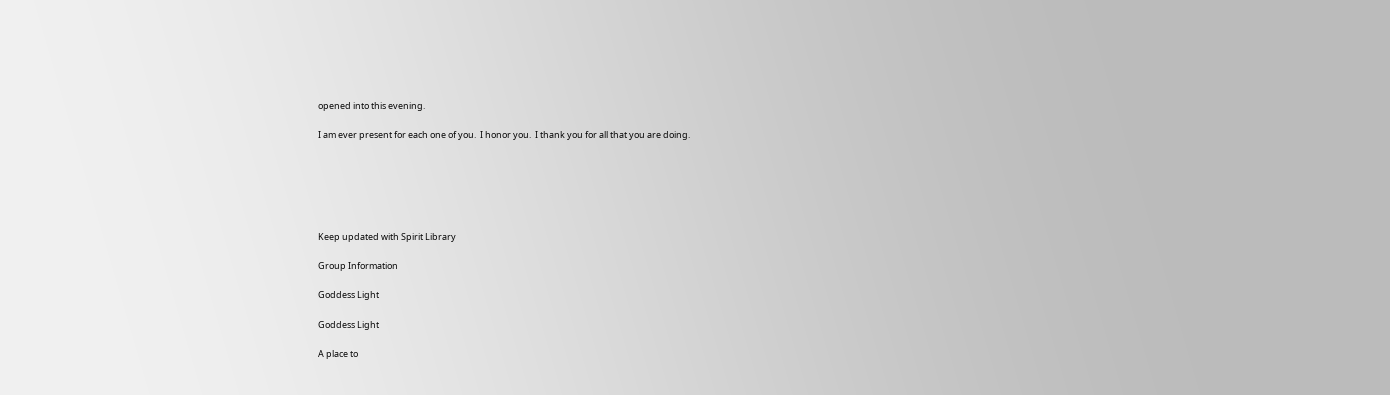opened into this evening.

I am ever present for each one of you.  I honor you.  I thank you for all that you are doing.






Keep updated with Spirit Library

Group Information

Goddess Light

Goddess Light

A place to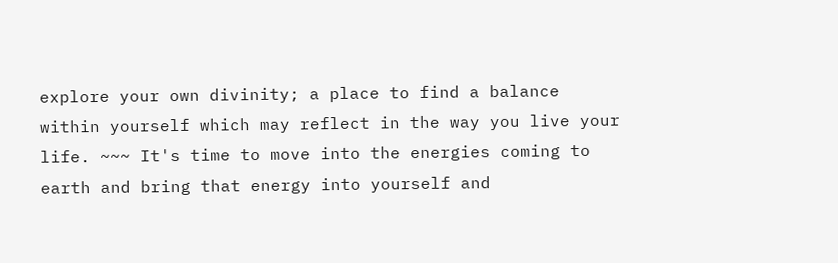explore your own divinity; a place to find a balance within yourself which may reflect in the way you live your life. ~~~ It's time to move into the energies coming to earth and bring that energy into yourself and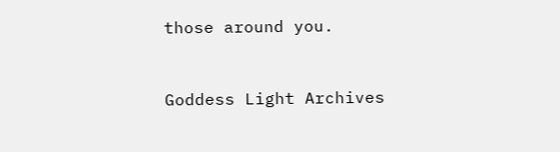those around you.


Goddess Light Archives